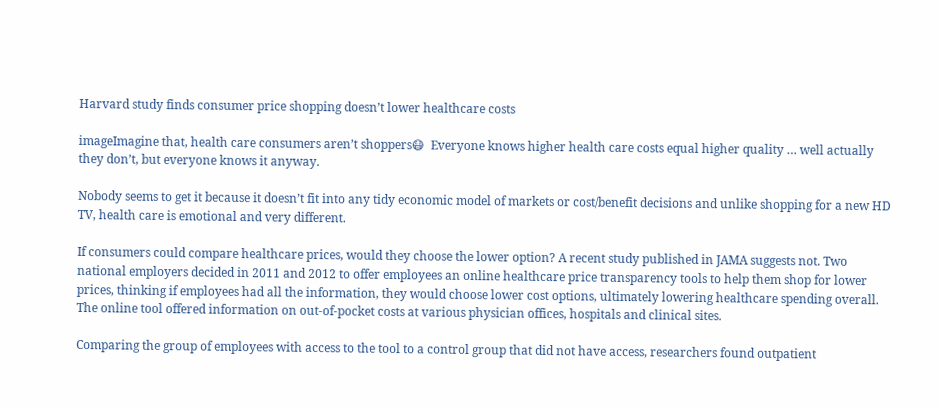Harvard study finds consumer price shopping doesn’t lower healthcare costs

imageImagine that, health care consumers aren’t shoppers😷  Everyone knows higher health care costs equal higher quality … well actually they don’t, but everyone knows it anyway.

Nobody seems to get it because it doesn’t fit into any tidy economic model of markets or cost/benefit decisions and unlike shopping for a new HD TV, health care is emotional and very different.

If consumers could compare healthcare prices, would they choose the lower option? A recent study published in JAMA suggests not. Two national employers decided in 2011 and 2012 to offer employees an online healthcare price transparency tools to help them shop for lower prices, thinking if employees had all the information, they would choose lower cost options, ultimately lowering healthcare spending overall. The online tool offered information on out-of-pocket costs at various physician offices, hospitals and clinical sites.

Comparing the group of employees with access to the tool to a control group that did not have access, researchers found outpatient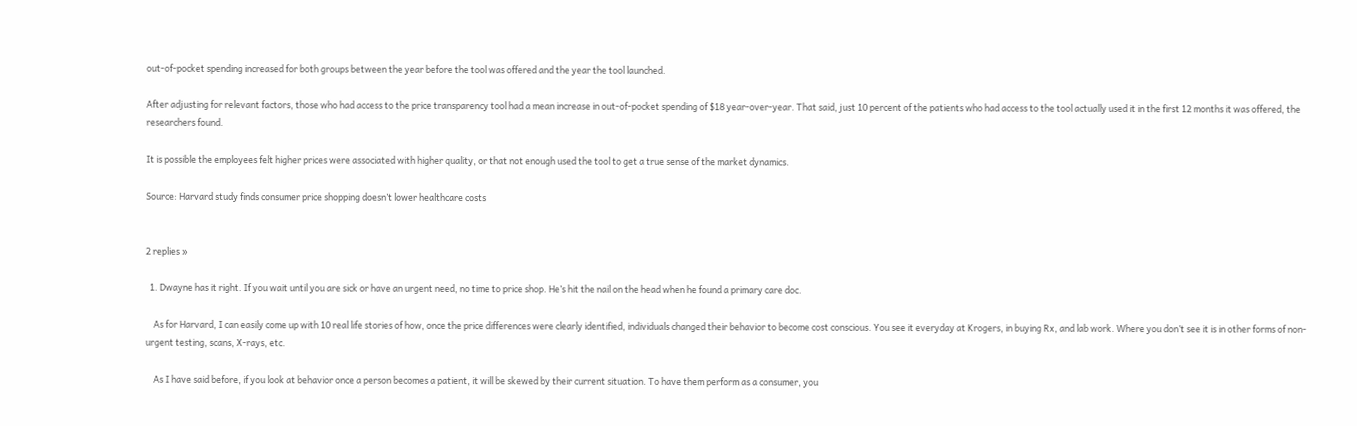out-of-pocket spending increased for both groups between the year before the tool was offered and the year the tool launched.

After adjusting for relevant factors, those who had access to the price transparency tool had a mean increase in out-of-pocket spending of $18 year-over-year. That said, just 10 percent of the patients who had access to the tool actually used it in the first 12 months it was offered, the researchers found.

It is possible the employees felt higher prices were associated with higher quality, or that not enough used the tool to get a true sense of the market dynamics.

Source: Harvard study finds consumer price shopping doesn’t lower healthcare costs


2 replies »

  1. Dwayne has it right. If you wait until you are sick or have an urgent need, no time to price shop. He’s hit the nail on the head when he found a primary care doc.

    As for Harvard, I can easily come up with 10 real life stories of how, once the price differences were clearly identified, individuals changed their behavior to become cost conscious. You see it everyday at Krogers, in buying Rx, and lab work. Where you don’t see it is in other forms of non-urgent testing, scans, X-rays, etc.

    As I have said before, if you look at behavior once a person becomes a patient, it will be skewed by their current situation. To have them perform as a consumer, you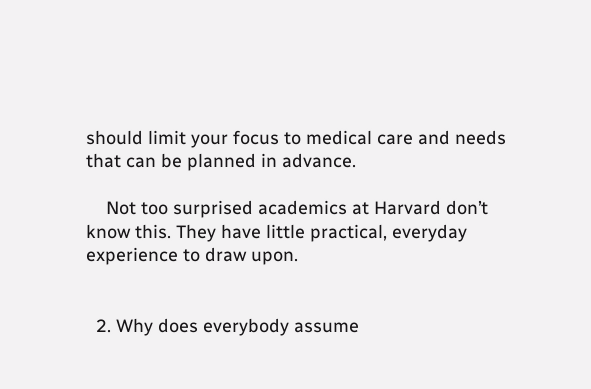should limit your focus to medical care and needs that can be planned in advance.

    Not too surprised academics at Harvard don’t know this. They have little practical, everyday experience to draw upon.


  2. Why does everybody assume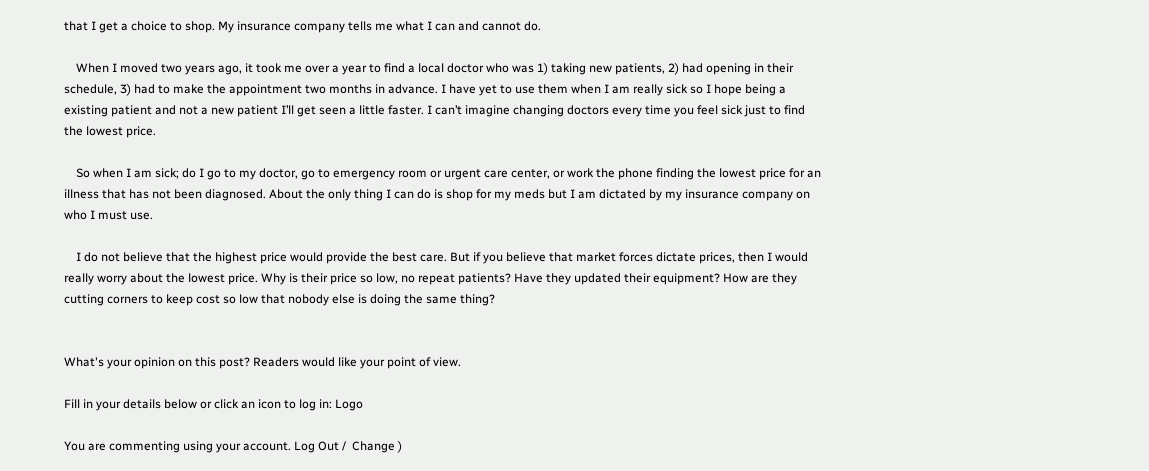that I get a choice to shop. My insurance company tells me what I can and cannot do.

    When I moved two years ago, it took me over a year to find a local doctor who was 1) taking new patients, 2) had opening in their schedule, 3) had to make the appointment two months in advance. I have yet to use them when I am really sick so I hope being a existing patient and not a new patient I’ll get seen a little faster. I can’t imagine changing doctors every time you feel sick just to find the lowest price.

    So when I am sick; do I go to my doctor, go to emergency room or urgent care center, or work the phone finding the lowest price for an illness that has not been diagnosed. About the only thing I can do is shop for my meds but I am dictated by my insurance company on who I must use.

    I do not believe that the highest price would provide the best care. But if you believe that market forces dictate prices, then I would really worry about the lowest price. Why is their price so low, no repeat patients? Have they updated their equipment? How are they cutting corners to keep cost so low that nobody else is doing the same thing?


What's your opinion on this post? Readers would like your point of view.

Fill in your details below or click an icon to log in: Logo

You are commenting using your account. Log Out /  Change )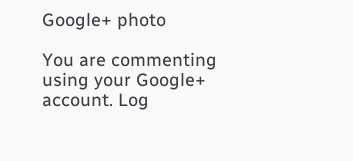Google+ photo

You are commenting using your Google+ account. Log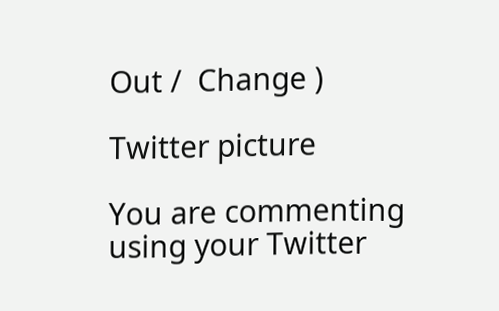Out /  Change )

Twitter picture

You are commenting using your Twitter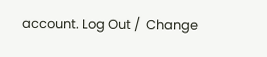account. Log Out /  Change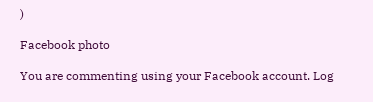)

Facebook photo

You are commenting using your Facebook account. Log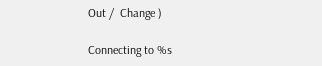Out /  Change )

Connecting to %s